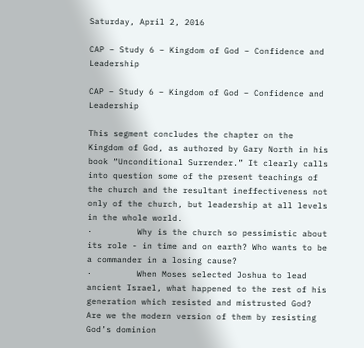Saturday, April 2, 2016

CAP – Study 6 – Kingdom of God – Confidence and Leadership

CAP – Study 6 – Kingdom of God – Confidence and Leadership

This segment concludes the chapter on the Kingdom of God, as authored by Gary North in his book “Unconditional Surrender.” It clearly calls into question some of the present teachings of the church and the resultant ineffectiveness not only of the church, but leadership at all levels in the whole world.
·         Why is the church so pessimistic about its role - in time and on earth? Who wants to be a commander in a losing cause?
·         When Moses selected Joshua to lead ancient Israel, what happened to the rest of his generation which resisted and mistrusted God? Are we the modern version of them by resisting God’s dominion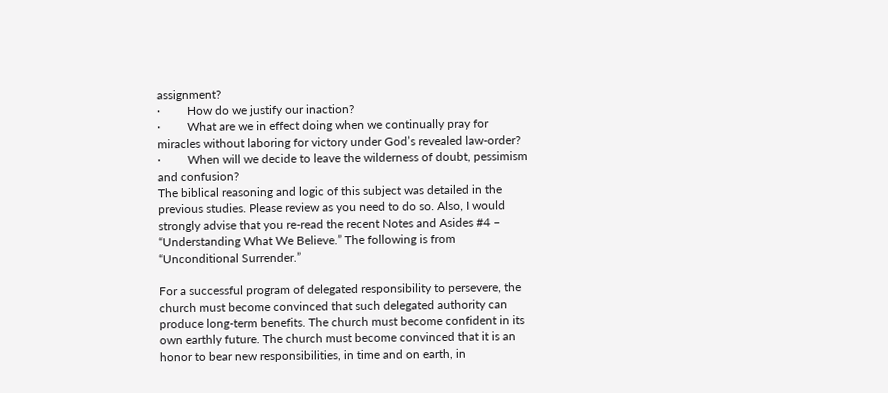assignment?
·         How do we justify our inaction?
·         What are we in effect doing when we continually pray for miracles without laboring for victory under God’s revealed law-order?
·         When will we decide to leave the wilderness of doubt, pessimism and confusion?
The biblical reasoning and logic of this subject was detailed in the previous studies. Please review as you need to do so. Also, I would strongly advise that you re-read the recent Notes and Asides #4 – “Understanding What We Believe.” The following is from “Unconditional Surrender.”

For a successful program of delegated responsibility to persevere, the church must become convinced that such delegated authority can produce long-term benefits. The church must become confident in its own earthly future. The church must become convinced that it is an honor to bear new responsibilities, in time and on earth, in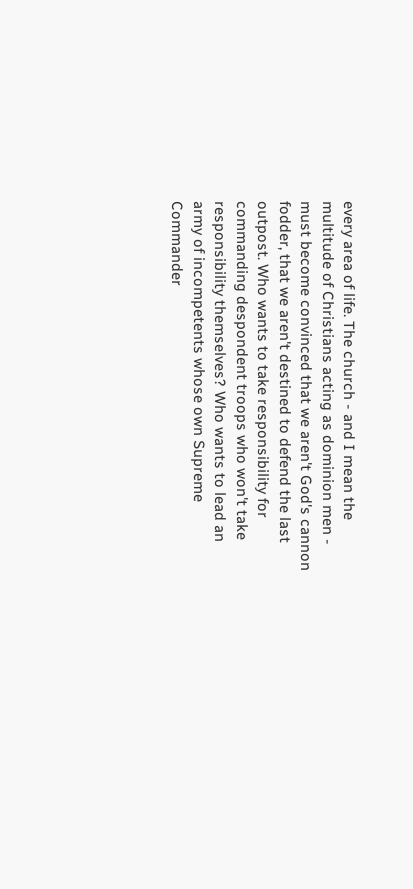every area of life. The church - and I mean the multitude of Christians acting as dominion men - must become convinced that we aren't God's cannon fodder, that we aren't destined to defend the last outpost. Who wants to take responsibility for commanding despondent troops who won't take responsibility themselves? Who wants to lead an army of incompetents whose own Supreme Commander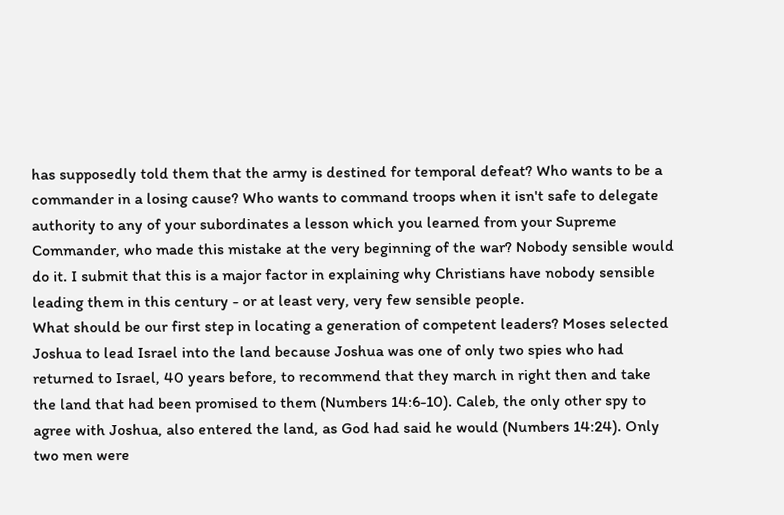has supposedly told them that the army is destined for temporal defeat? Who wants to be a commander in a losing cause? Who wants to command troops when it isn't safe to delegate authority to any of your subordinates a lesson which you learned from your Supreme Commander, who made this mistake at the very beginning of the war? Nobody sensible would do it. I submit that this is a major factor in explaining why Christians have nobody sensible leading them in this century - or at least very, very few sensible people.
What should be our first step in locating a generation of competent leaders? Moses selected Joshua to lead Israel into the land because Joshua was one of only two spies who had returned to Israel, 40 years before, to recommend that they march in right then and take the land that had been promised to them (Numbers 14:6-10). Caleb, the only other spy to agree with Joshua, also entered the land, as God had said he would (Numbers 14:24). Only two men were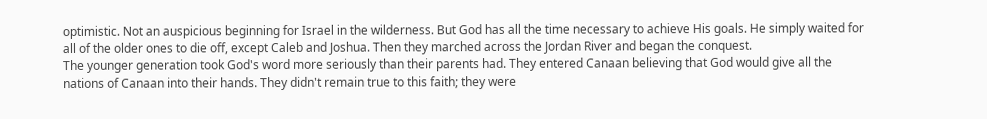optimistic. Not an auspicious beginning for Israel in the wilderness. But God has all the time necessary to achieve His goals. He simply waited for all of the older ones to die off, except Caleb and Joshua. Then they marched across the Jordan River and began the conquest.
The younger generation took God's word more seriously than their parents had. They entered Canaan believing that God would give all the nations of Canaan into their hands. They didn't remain true to this faith; they were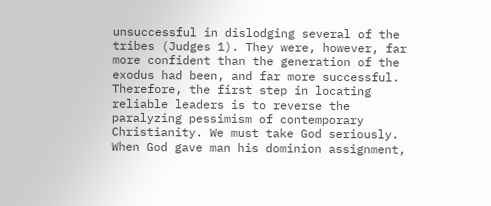unsuccessful in dislodging several of the tribes (Judges 1). They were, however, far more confident than the generation of the exodus had been, and far more successful.
Therefore, the first step in locating reliable leaders is to reverse the paralyzing pessimism of contemporary Christianity. We must take God seriously. When God gave man his dominion assignment,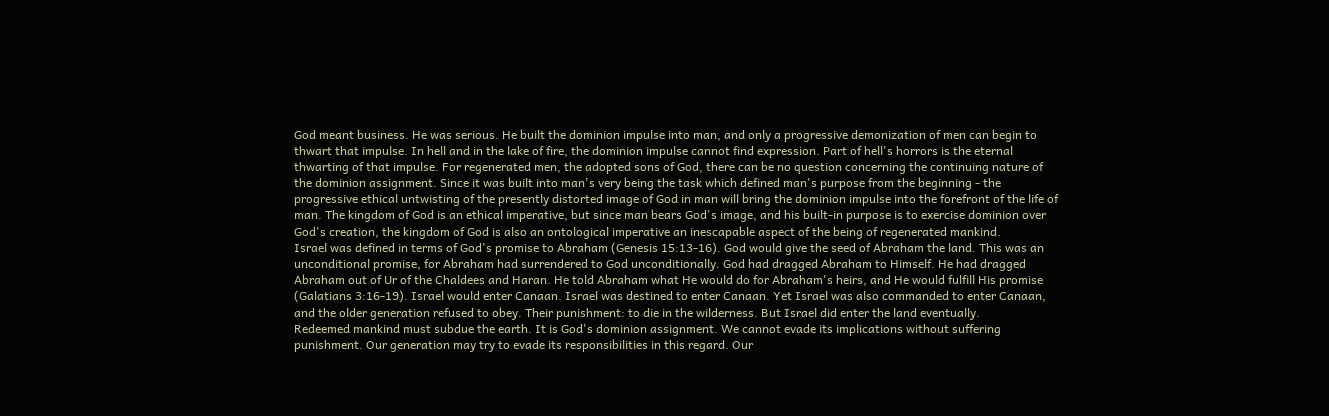God meant business. He was serious. He built the dominion impulse into man, and only a progressive demonization of men can begin to thwart that impulse. In hell and in the lake of fire, the dominion impulse cannot find expression. Part of hell's horrors is the eternal thwarting of that impulse. For regenerated men, the adopted sons of God, there can be no question concerning the continuing nature of the dominion assignment. Since it was built into man's very being the task which defined man's purpose from the beginning - the progressive ethical untwisting of the presently distorted image of God in man will bring the dominion impulse into the forefront of the life of man. The kingdom of God is an ethical imperative, but since man bears God's image, and his built-in purpose is to exercise dominion over God's creation, the kingdom of God is also an ontological imperative an inescapable aspect of the being of regenerated mankind.
Israel was defined in terms of God's promise to Abraham (Genesis 15:13-16). God would give the seed of Abraham the land. This was an unconditional promise, for Abraham had surrendered to God unconditionally. God had dragged Abraham to Himself. He had dragged Abraham out of Ur of the Chaldees and Haran. He told Abraham what He would do for Abraham's heirs, and He would fulfill His promise (Galatians 3:16-19). Israel would enter Canaan. Israel was destined to enter Canaan. Yet Israel was also commanded to enter Canaan, and the older generation refused to obey. Their punishment: to die in the wilderness. But Israel did enter the land eventually.
Redeemed mankind must subdue the earth. It is God's dominion assignment. We cannot evade its implications without suffering punishment. Our generation may try to evade its responsibilities in this regard. Our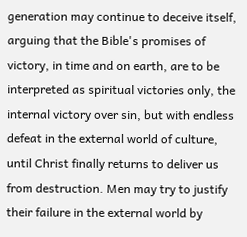generation may continue to deceive itself, arguing that the Bible's promises of victory, in time and on earth, are to be interpreted as spiritual victories only, the internal victory over sin, but with endless defeat in the external world of culture, until Christ finally returns to deliver us from destruction. Men may try to justify their failure in the external world by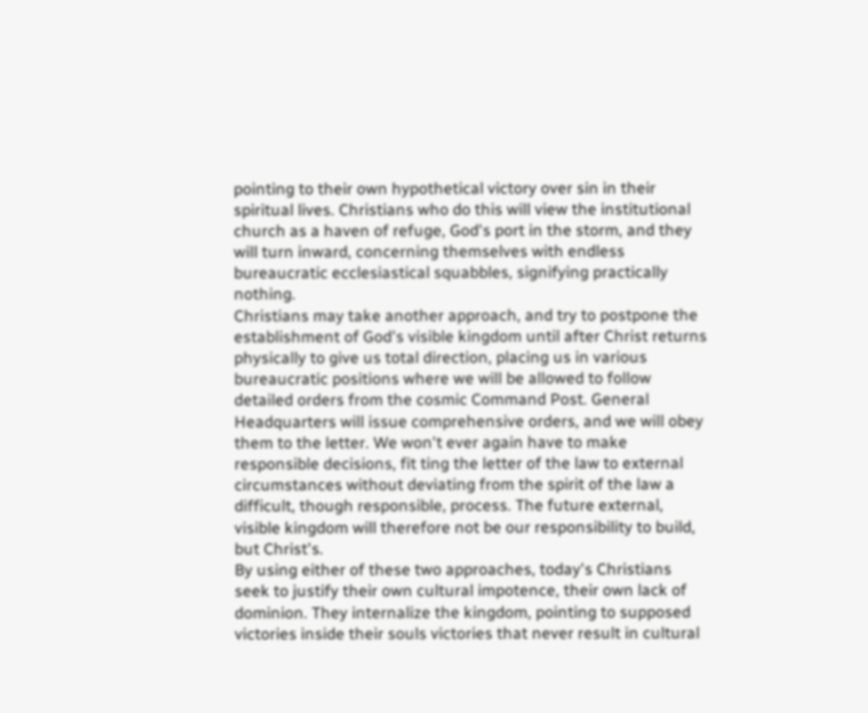pointing to their own hypothetical victory over sin in their spiritual lives. Christians who do this will view the institutional church as a haven of refuge, God's port in the storm, and they will turn inward, concerning themselves with endless bureaucratic ecclesiastical squabbles, signifying practically nothing.
Christians may take another approach, and try to postpone the establishment of God's visible kingdom until after Christ returns physically to give us total direction, placing us in various bureaucratic positions where we will be allowed to follow detailed orders from the cosmic Command Post. General Headquarters will issue comprehensive orders, and we will obey them to the letter. We won't ever again have to make responsible decisions, fit ting the letter of the law to external circumstances without deviating from the spirit of the law a difficult, though responsible, process. The future external, visible kingdom will therefore not be our responsibility to build, but Christ's.
By using either of these two approaches, today's Christians seek to justify their own cultural impotence, their own lack of dominion. They internalize the kingdom, pointing to supposed victories inside their souls victories that never result in cultural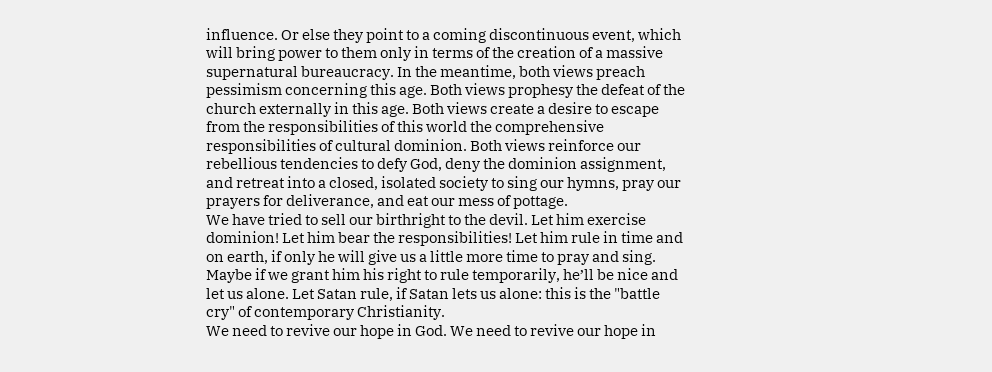influence. Or else they point to a coming discontinuous event, which will bring power to them only in terms of the creation of a massive supernatural bureaucracy. In the meantime, both views preach pessimism concerning this age. Both views prophesy the defeat of the church externally in this age. Both views create a desire to escape from the responsibilities of this world the comprehensive responsibilities of cultural dominion. Both views reinforce our rebellious tendencies to defy God, deny the dominion assignment, and retreat into a closed, isolated society to sing our hymns, pray our prayers for deliverance, and eat our mess of pottage.
We have tried to sell our birthright to the devil. Let him exercise dominion! Let him bear the responsibilities! Let him rule in time and on earth, if only he will give us a little more time to pray and sing. Maybe if we grant him his right to rule temporarily, he’ll be nice and let us alone. Let Satan rule, if Satan lets us alone: this is the "battle cry" of contemporary Christianity.
We need to revive our hope in God. We need to revive our hope in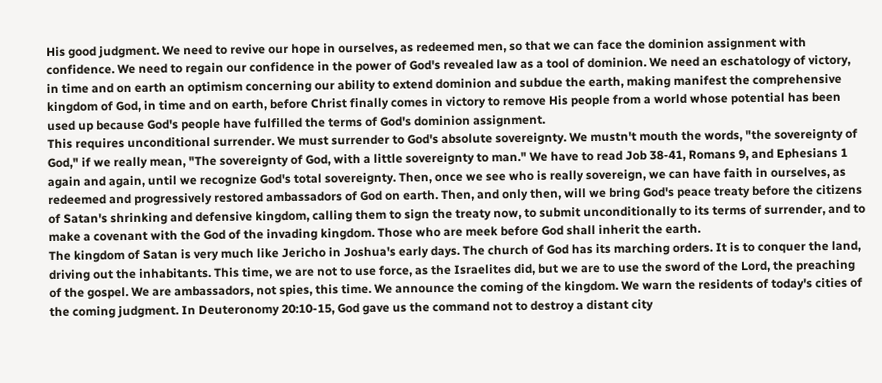His good judgment. We need to revive our hope in ourselves, as redeemed men, so that we can face the dominion assignment with confidence. We need to regain our confidence in the power of God's revealed law as a tool of dominion. We need an eschatology of victory, in time and on earth an optimism concerning our ability to extend dominion and subdue the earth, making manifest the comprehensive kingdom of God, in time and on earth, before Christ finally comes in victory to remove His people from a world whose potential has been used up because God's people have fulfilled the terms of God's dominion assignment.
This requires unconditional surrender. We must surrender to God's absolute sovereignty. We mustn't mouth the words, "the sovereignty of God," if we really mean, "The sovereignty of God, with a little sovereignty to man." We have to read Job 38-41, Romans 9, and Ephesians 1 again and again, until we recognize God's total sovereignty. Then, once we see who is really sovereign, we can have faith in ourselves, as redeemed and progressively restored ambassadors of God on earth. Then, and only then, will we bring God's peace treaty before the citizens of Satan's shrinking and defensive kingdom, calling them to sign the treaty now, to submit unconditionally to its terms of surrender, and to make a covenant with the God of the invading kingdom. Those who are meek before God shall inherit the earth.
The kingdom of Satan is very much like Jericho in Joshua's early days. The church of God has its marching orders. It is to conquer the land, driving out the inhabitants. This time, we are not to use force, as the Israelites did, but we are to use the sword of the Lord, the preaching of the gospel. We are ambassadors, not spies, this time. We announce the coming of the kingdom. We warn the residents of today's cities of the coming judgment. In Deuteronomy 20:10-15, God gave us the command not to destroy a distant city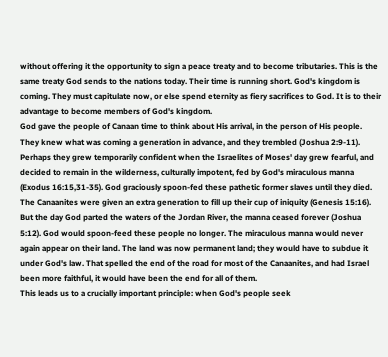without offering it the opportunity to sign a peace treaty and to become tributaries. This is the same treaty God sends to the nations today. Their time is running short. God's kingdom is coming. They must capitulate now, or else spend eternity as fiery sacrifices to God. It is to their advantage to become members of God's kingdom.
God gave the people of Canaan time to think about His arrival, in the person of His people. They knew what was coming a generation in advance, and they trembled (Joshua 2:9-11). Perhaps they grew temporarily confident when the Israelites of Moses' day grew fearful, and decided to remain in the wilderness, culturally impotent, fed by God's miraculous manna (Exodus 16:15,31-35). God graciously spoon-fed these pathetic former slaves until they died. The Canaanites were given an extra generation to fill up their cup of iniquity (Genesis 15:16). But the day God parted the waters of the Jordan River, the manna ceased forever (Joshua 5:12). God would spoon-feed these people no longer. The miraculous manna would never again appear on their land. The land was now permanent land; they would have to subdue it under God's law. That spelled the end of the road for most of the Canaanites, and had Israel been more faithful, it would have been the end for all of them.
This leads us to a crucially important principle: when God's people seek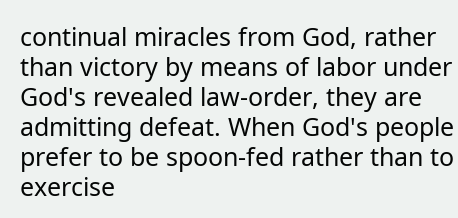continual miracles from God, rather than victory by means of labor under God's revealed law-order, they are admitting defeat. When God's people prefer to be spoon-fed rather than to exercise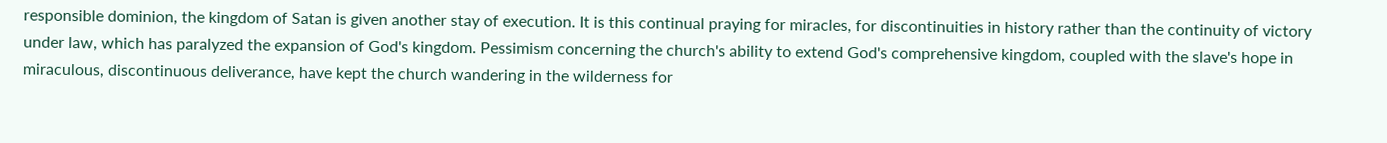responsible dominion, the kingdom of Satan is given another stay of execution. It is this continual praying for miracles, for discontinuities in history rather than the continuity of victory under law, which has paralyzed the expansion of God's kingdom. Pessimism concerning the church's ability to extend God's comprehensive kingdom, coupled with the slave's hope in miraculous, discontinuous deliverance, have kept the church wandering in the wilderness for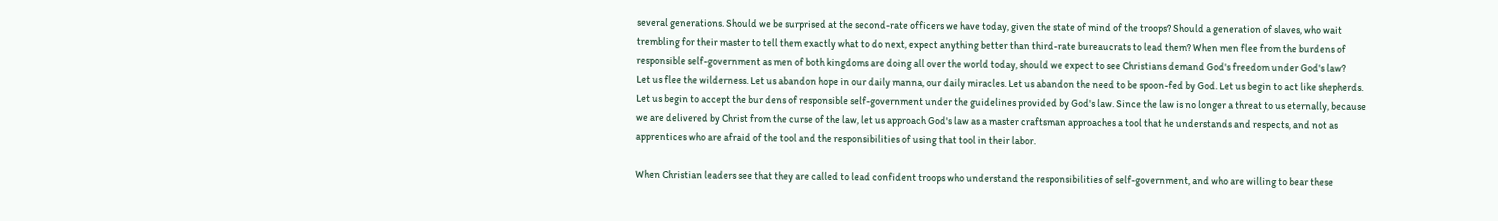several generations. Should we be surprised at the second-rate officers we have today, given the state of mind of the troops? Should a generation of slaves, who wait trembling for their master to tell them exactly what to do next, expect anything better than third-rate bureaucrats to lead them? When men flee from the burdens of responsible self-government as men of both kingdoms are doing all over the world today, should we expect to see Christians demand God's freedom under God's law?
Let us flee the wilderness. Let us abandon hope in our daily manna, our daily miracles. Let us abandon the need to be spoon-fed by God. Let us begin to act like shepherds. Let us begin to accept the bur dens of responsible self-government under the guidelines provided by God's law. Since the law is no longer a threat to us eternally, because we are delivered by Christ from the curse of the law, let us approach God's law as a master craftsman approaches a tool that he understands and respects, and not as apprentices who are afraid of the tool and the responsibilities of using that tool in their labor.

When Christian leaders see that they are called to lead confident troops who understand the responsibilities of self-government, and who are willing to bear these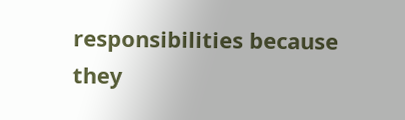responsibilities because they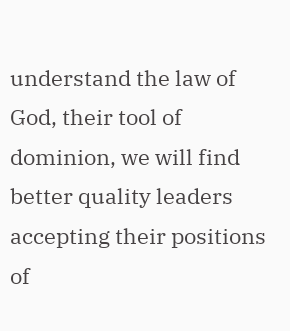understand the law of God, their tool of dominion, we will find better quality leaders accepting their positions of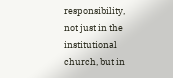responsibility, not just in the institutional church, but in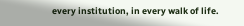every institution, in every walk of life.